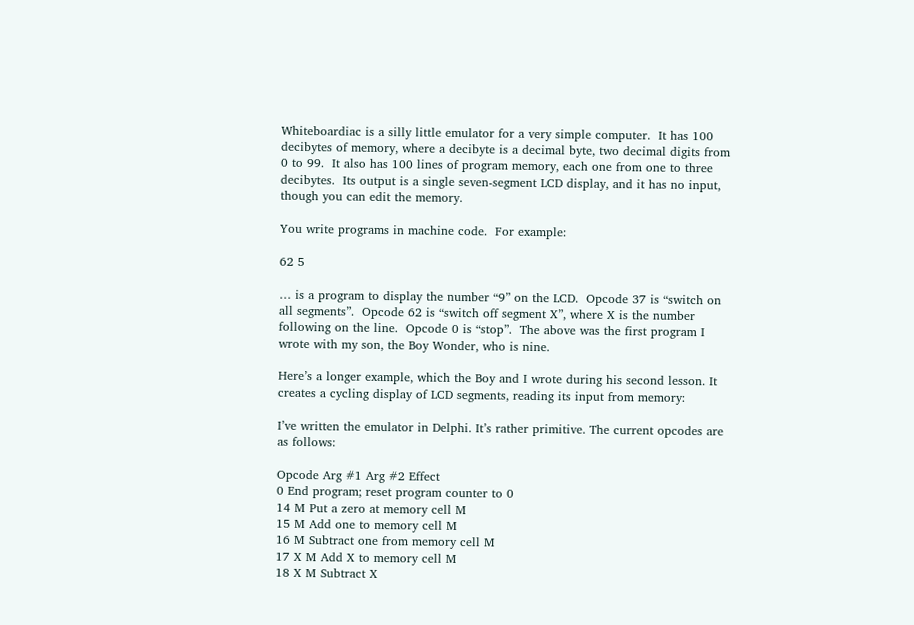Whiteboardiac is a silly little emulator for a very simple computer.  It has 100 decibytes of memory, where a decibyte is a decimal byte, two decimal digits from 0 to 99.  It also has 100 lines of program memory, each one from one to three decibytes.  Its output is a single seven-segment LCD display, and it has no input, though you can edit the memory.

You write programs in machine code.  For example:

62 5

… is a program to display the number “9” on the LCD.  Opcode 37 is “switch on all segments”.  Opcode 62 is “switch off segment X”, where X is the number following on the line.  Opcode 0 is “stop”.  The above was the first program I wrote with my son, the Boy Wonder, who is nine.

Here’s a longer example, which the Boy and I wrote during his second lesson. It creates a cycling display of LCD segments, reading its input from memory:

I’ve written the emulator in Delphi. It’s rather primitive. The current opcodes are as follows:

Opcode Arg #1 Arg #2 Effect
0 End program; reset program counter to 0
14 M Put a zero at memory cell M
15 M Add one to memory cell M
16 M Subtract one from memory cell M
17 X M Add X to memory cell M
18 X M Subtract X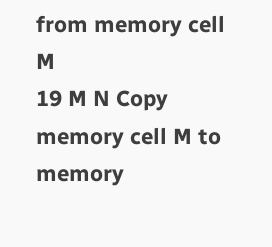from memory cell M
19 M N Copy memory cell M to memory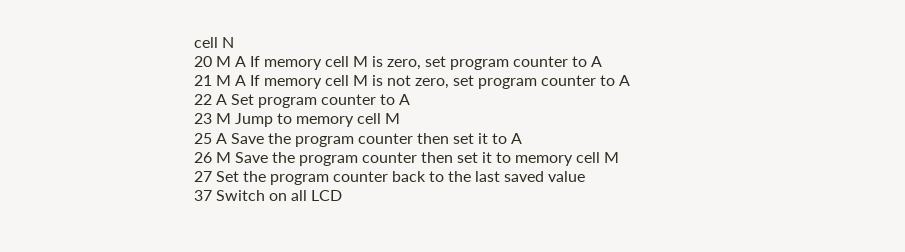cell N
20 M A If memory cell M is zero, set program counter to A
21 M A If memory cell M is not zero, set program counter to A
22 A Set program counter to A
23 M Jump to memory cell M
25 A Save the program counter then set it to A
26 M Save the program counter then set it to memory cell M
27 Set the program counter back to the last saved value
37 Switch on all LCD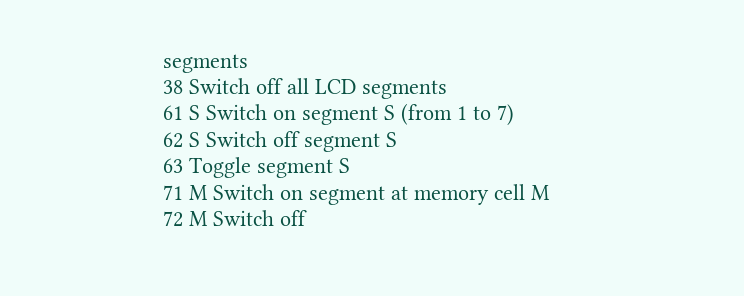segments
38 Switch off all LCD segments
61 S Switch on segment S (from 1 to 7)
62 S Switch off segment S
63 Toggle segment S
71 M Switch on segment at memory cell M
72 M Switch off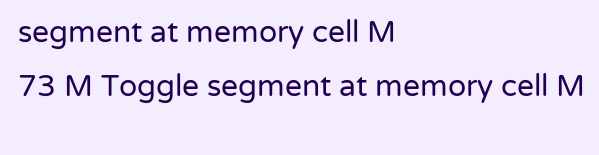segment at memory cell M
73 M Toggle segment at memory cell M